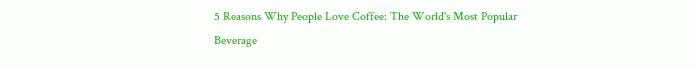5 Reasons Why People Love Coffee: The World's Most Popular Beverage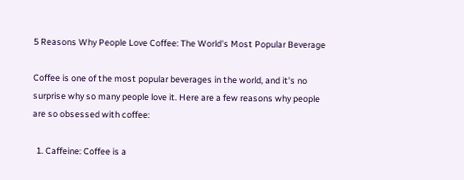5 Reasons Why People Love Coffee: The World's Most Popular Beverage

Coffee is one of the most popular beverages in the world, and it's no surprise why so many people love it. Here are a few reasons why people are so obsessed with coffee:

  1. Caffeine: Coffee is a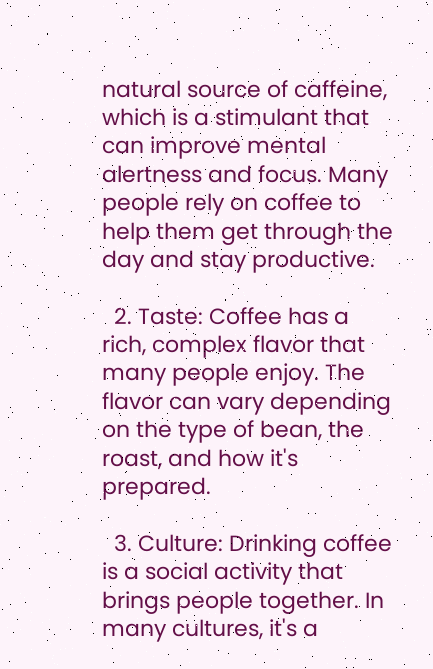natural source of caffeine, which is a stimulant that can improve mental alertness and focus. Many people rely on coffee to help them get through the day and stay productive.

  2. Taste: Coffee has a rich, complex flavor that many people enjoy. The flavor can vary depending on the type of bean, the roast, and how it's prepared.

  3. Culture: Drinking coffee is a social activity that brings people together. In many cultures, it's a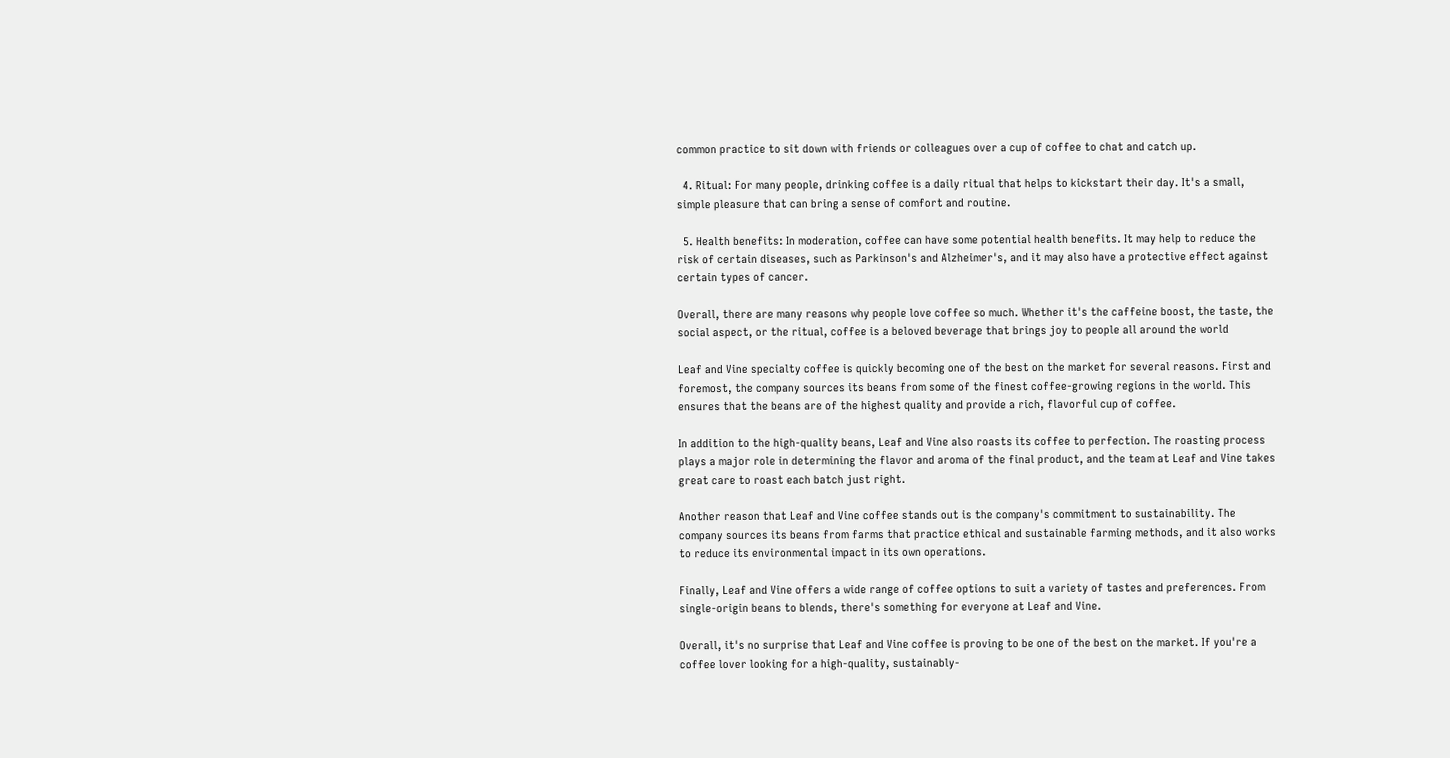common practice to sit down with friends or colleagues over a cup of coffee to chat and catch up.

  4. Ritual: For many people, drinking coffee is a daily ritual that helps to kickstart their day. It's a small, simple pleasure that can bring a sense of comfort and routine.

  5. Health benefits: In moderation, coffee can have some potential health benefits. It may help to reduce the risk of certain diseases, such as Parkinson's and Alzheimer's, and it may also have a protective effect against certain types of cancer.

Overall, there are many reasons why people love coffee so much. Whether it's the caffeine boost, the taste, the social aspect, or the ritual, coffee is a beloved beverage that brings joy to people all around the world

Leaf and Vine specialty coffee is quickly becoming one of the best on the market for several reasons. First and foremost, the company sources its beans from some of the finest coffee-growing regions in the world. This ensures that the beans are of the highest quality and provide a rich, flavorful cup of coffee.

In addition to the high-quality beans, Leaf and Vine also roasts its coffee to perfection. The roasting process plays a major role in determining the flavor and aroma of the final product, and the team at Leaf and Vine takes great care to roast each batch just right.

Another reason that Leaf and Vine coffee stands out is the company's commitment to sustainability. The company sources its beans from farms that practice ethical and sustainable farming methods, and it also works to reduce its environmental impact in its own operations.

Finally, Leaf and Vine offers a wide range of coffee options to suit a variety of tastes and preferences. From single-origin beans to blends, there's something for everyone at Leaf and Vine.

Overall, it's no surprise that Leaf and Vine coffee is proving to be one of the best on the market. If you're a coffee lover looking for a high-quality, sustainably-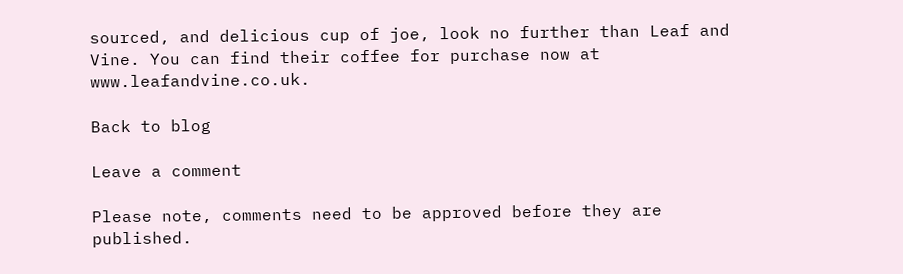sourced, and delicious cup of joe, look no further than Leaf and Vine. You can find their coffee for purchase now at www.leafandvine.co.uk.

Back to blog

Leave a comment

Please note, comments need to be approved before they are published.